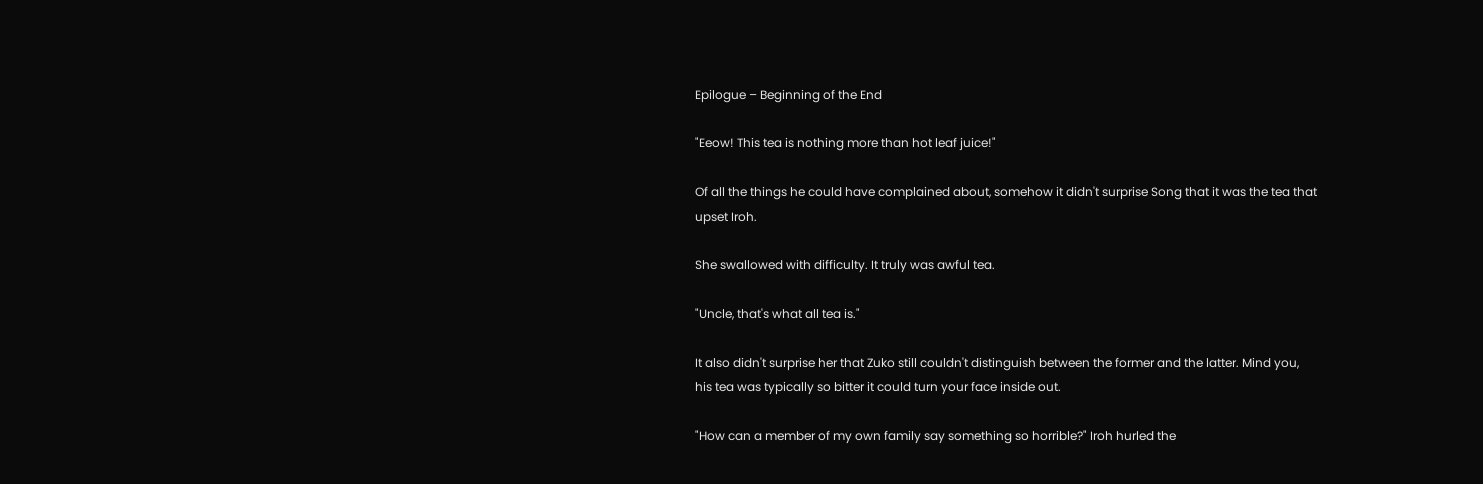Epilogue – Beginning of the End

"Eeow! This tea is nothing more than hot leaf juice!"

Of all the things he could have complained about, somehow it didn't surprise Song that it was the tea that upset Iroh.

She swallowed with difficulty. It truly was awful tea.

"Uncle, that's what all tea is."

It also didn't surprise her that Zuko still couldn't distinguish between the former and the latter. Mind you, his tea was typically so bitter it could turn your face inside out.

"How can a member of my own family say something so horrible?" Iroh hurled the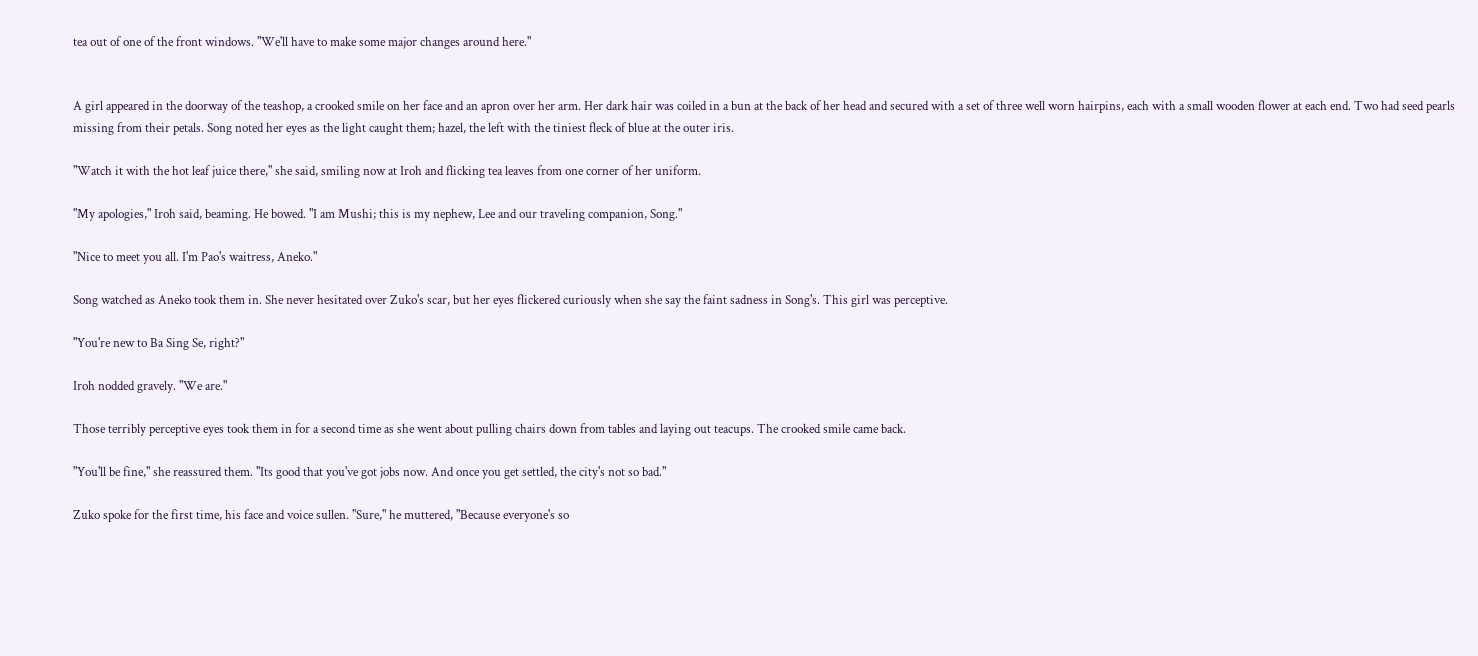tea out of one of the front windows. "We'll have to make some major changes around here."


A girl appeared in the doorway of the teashop, a crooked smile on her face and an apron over her arm. Her dark hair was coiled in a bun at the back of her head and secured with a set of three well worn hairpins, each with a small wooden flower at each end. Two had seed pearls missing from their petals. Song noted her eyes as the light caught them; hazel, the left with the tiniest fleck of blue at the outer iris.

"Watch it with the hot leaf juice there," she said, smiling now at Iroh and flicking tea leaves from one corner of her uniform.

"My apologies," Iroh said, beaming. He bowed. "I am Mushi; this is my nephew, Lee and our traveling companion, Song."

"Nice to meet you all. I'm Pao's waitress, Aneko."

Song watched as Aneko took them in. She never hesitated over Zuko's scar, but her eyes flickered curiously when she say the faint sadness in Song's. This girl was perceptive.

"You're new to Ba Sing Se, right?"

Iroh nodded gravely. "We are."

Those terribly perceptive eyes took them in for a second time as she went about pulling chairs down from tables and laying out teacups. The crooked smile came back.

"You'll be fine," she reassured them. "Its good that you've got jobs now. And once you get settled, the city's not so bad."

Zuko spoke for the first time, his face and voice sullen. "Sure," he muttered, "Because everyone's so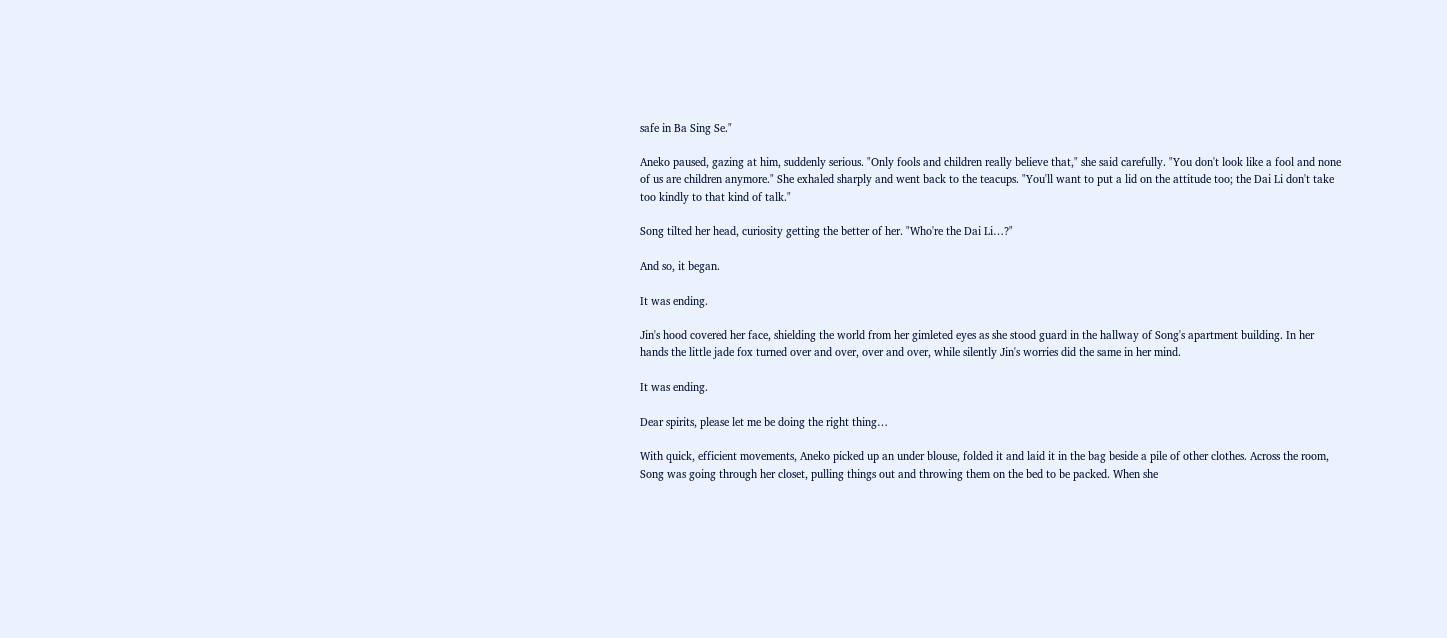safe in Ba Sing Se."

Aneko paused, gazing at him, suddenly serious. "Only fools and children really believe that," she said carefully. "You don't look like a fool and none of us are children anymore." She exhaled sharply and went back to the teacups. "You'll want to put a lid on the attitude too; the Dai Li don't take too kindly to that kind of talk."

Song tilted her head, curiosity getting the better of her. "Who're the Dai Li…?"

And so, it began.

It was ending.

Jin's hood covered her face, shielding the world from her gimleted eyes as she stood guard in the hallway of Song's apartment building. In her hands the little jade fox turned over and over, over and over, while silently Jin's worries did the same in her mind.

It was ending.

Dear spirits, please let me be doing the right thing…

With quick, efficient movements, Aneko picked up an under blouse, folded it and laid it in the bag beside a pile of other clothes. Across the room, Song was going through her closet, pulling things out and throwing them on the bed to be packed. When she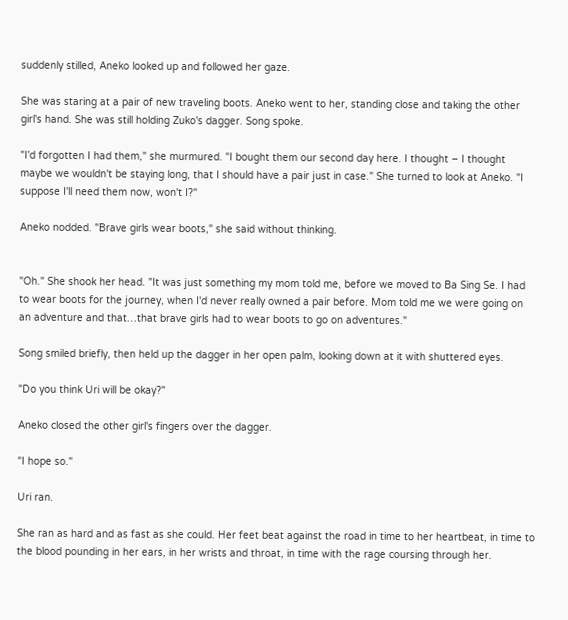suddenly stilled, Aneko looked up and followed her gaze.

She was staring at a pair of new traveling boots. Aneko went to her, standing close and taking the other girl's hand. She was still holding Zuko's dagger. Song spoke.

"I'd forgotten I had them," she murmured. "I bought them our second day here. I thought – I thought maybe we wouldn't be staying long, that I should have a pair just in case." She turned to look at Aneko. "I suppose I'll need them now, won't I?"

Aneko nodded. "Brave girls wear boots," she said without thinking.


"Oh." She shook her head. "It was just something my mom told me, before we moved to Ba Sing Se. I had to wear boots for the journey, when I'd never really owned a pair before. Mom told me we were going on an adventure and that…that brave girls had to wear boots to go on adventures."

Song smiled briefly, then held up the dagger in her open palm, looking down at it with shuttered eyes.

"Do you think Uri will be okay?"

Aneko closed the other girl's fingers over the dagger.

"I hope so."

Uri ran.

She ran as hard and as fast as she could. Her feet beat against the road in time to her heartbeat, in time to the blood pounding in her ears, in her wrists and throat, in time with the rage coursing through her.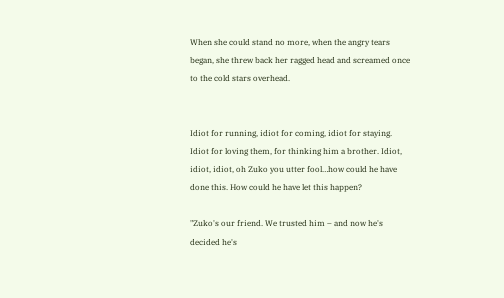When she could stand no more, when the angry tears began, she threw back her ragged head and screamed once to the cold stars overhead.


Idiot for running, idiot for coming, idiot for staying. Idiot for loving them, for thinking him a brother. Idiot, idiot, idiot, oh Zuko you utter fool…how could he have done this. How could he have let this happen?

"Zuko's our friend. We trusted him – and now he's decided he's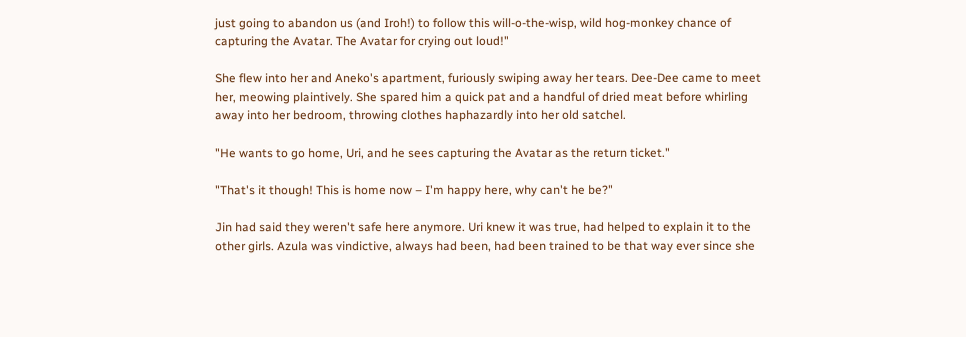just going to abandon us (and Iroh!) to follow this will-o-the-wisp, wild hog-monkey chance of capturing the Avatar. The Avatar for crying out loud!"

She flew into her and Aneko's apartment, furiously swiping away her tears. Dee-Dee came to meet her, meowing plaintively. She spared him a quick pat and a handful of dried meat before whirling away into her bedroom, throwing clothes haphazardly into her old satchel.

"He wants to go home, Uri, and he sees capturing the Avatar as the return ticket."

"That's it though! This is home now – I'm happy here, why can't he be?"

Jin had said they weren't safe here anymore. Uri knew it was true, had helped to explain it to the other girls. Azula was vindictive, always had been, had been trained to be that way ever since she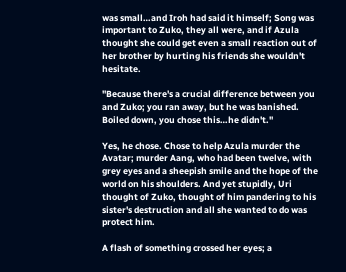was small…and Iroh had said it himself; Song was important to Zuko, they all were, and if Azula thought she could get even a small reaction out of her brother by hurting his friends she wouldn't hesitate.

"Because there's a crucial difference between you and Zuko; you ran away, but he was banished. Boiled down, you chose this…he didn't."

Yes, he chose. Chose to help Azula murder the Avatar; murder Aang, who had been twelve, with grey eyes and a sheepish smile and the hope of the world on his shoulders. And yet stupidly, Uri thought of Zuko, thought of him pandering to his sister's destruction and all she wanted to do was protect him.

A flash of something crossed her eyes; a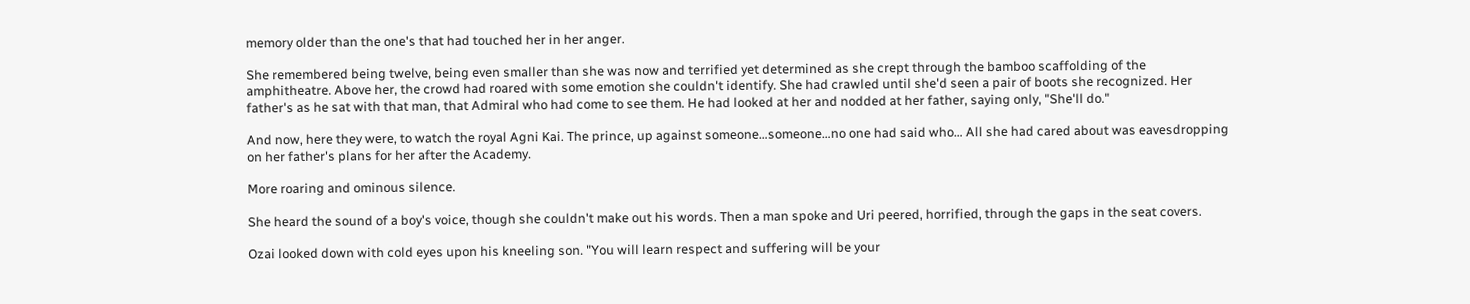memory older than the one's that had touched her in her anger.

She remembered being twelve, being even smaller than she was now and terrified yet determined as she crept through the bamboo scaffolding of the amphitheatre. Above her, the crowd had roared with some emotion she couldn't identify. She had crawled until she'd seen a pair of boots she recognized. Her father's as he sat with that man, that Admiral who had come to see them. He had looked at her and nodded at her father, saying only, "She'll do."

And now, here they were, to watch the royal Agni Kai. The prince, up against someone…someone…no one had said who… All she had cared about was eavesdropping on her father's plans for her after the Academy.

More roaring and ominous silence.

She heard the sound of a boy's voice, though she couldn't make out his words. Then a man spoke and Uri peered, horrified, through the gaps in the seat covers.

Ozai looked down with cold eyes upon his kneeling son. "You will learn respect and suffering will be your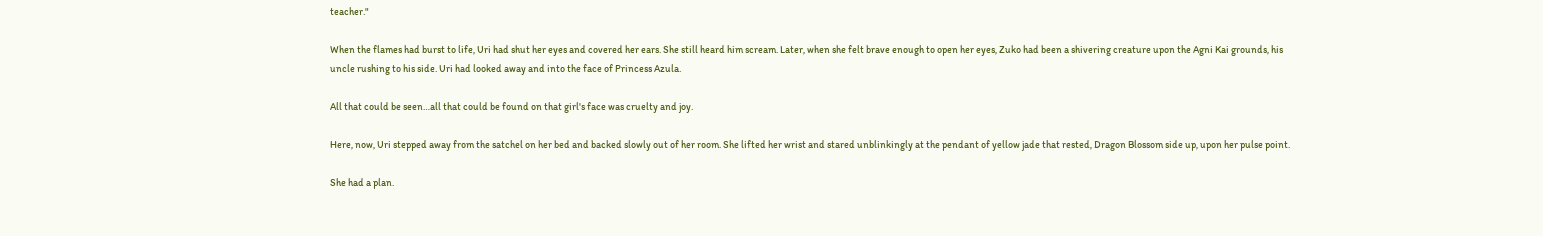teacher."

When the flames had burst to life, Uri had shut her eyes and covered her ears. She still heard him scream. Later, when she felt brave enough to open her eyes, Zuko had been a shivering creature upon the Agni Kai grounds, his uncle rushing to his side. Uri had looked away and into the face of Princess Azula.

All that could be seen…all that could be found on that girl's face was cruelty and joy.

Here, now, Uri stepped away from the satchel on her bed and backed slowly out of her room. She lifted her wrist and stared unblinkingly at the pendant of yellow jade that rested, Dragon Blossom side up, upon her pulse point.

She had a plan.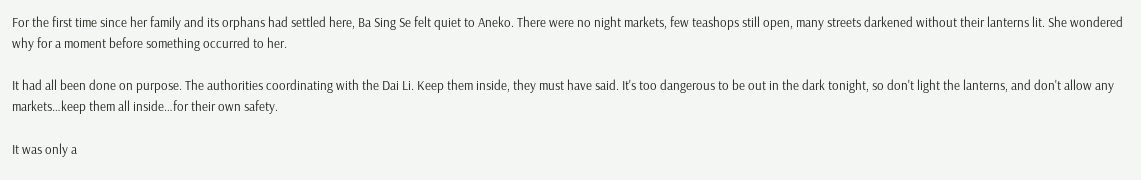For the first time since her family and its orphans had settled here, Ba Sing Se felt quiet to Aneko. There were no night markets, few teashops still open, many streets darkened without their lanterns lit. She wondered why for a moment before something occurred to her.

It had all been done on purpose. The authorities coordinating with the Dai Li. Keep them inside, they must have said. It's too dangerous to be out in the dark tonight, so don't light the lanterns, and don't allow any markets…keep them all inside…for their own safety.

It was only a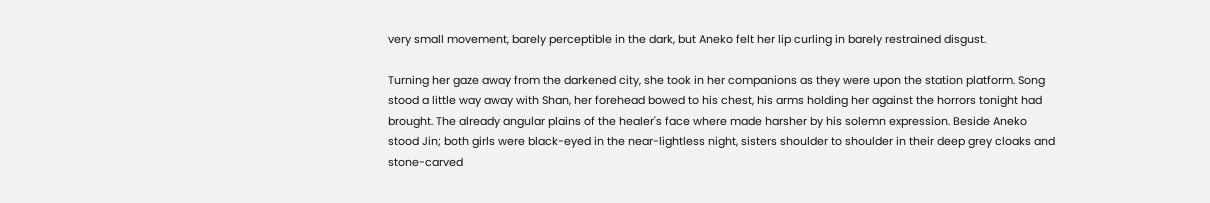very small movement, barely perceptible in the dark, but Aneko felt her lip curling in barely restrained disgust.

Turning her gaze away from the darkened city, she took in her companions as they were upon the station platform. Song stood a little way away with Shan, her forehead bowed to his chest, his arms holding her against the horrors tonight had brought. The already angular plains of the healer's face where made harsher by his solemn expression. Beside Aneko stood Jin; both girls were black-eyed in the near-lightless night, sisters shoulder to shoulder in their deep grey cloaks and stone-carved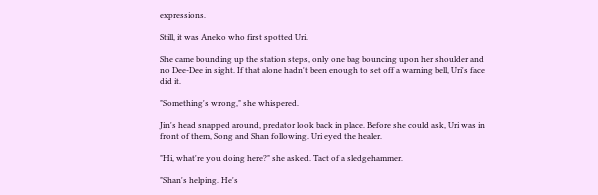expressions.

Still, it was Aneko who first spotted Uri.

She came bounding up the station steps, only one bag bouncing upon her shoulder and no Dee-Dee in sight. If that alone hadn't been enough to set off a warning bell, Uri's face did it.

"Something's wrong," she whispered.

Jin's head snapped around, predator look back in place. Before she could ask, Uri was in front of them, Song and Shan following. Uri eyed the healer.

"Hi, what're you doing here?" she asked. Tact of a sledgehammer.

"Shan's helping. He's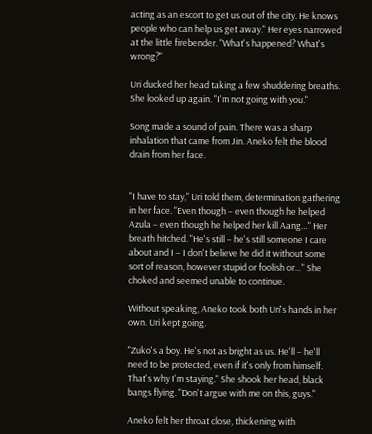acting as an escort to get us out of the city. He knows people who can help us get away." Her eyes narrowed at the little firebender. "What's happened? What's wrong?"

Uri ducked her head taking a few shuddering breaths. She looked up again. "I'm not going with you."

Song made a sound of pain. There was a sharp inhalation that came from Jin. Aneko felt the blood drain from her face.


"I have to stay," Uri told them, determination gathering in her face. "Even though – even though he helped Azula – even though he helped her kill Aang…" Her breath hitched. "He's still – he's still someone I care about and I – I don't believe he did it without some sort of reason, however stupid or foolish or…" She choked and seemed unable to continue.

Without speaking, Aneko took both Uri's hands in her own. Uri kept going.

"Zuko's a boy. He's not as bright as us. He'll – he'll need to be protected, even if it's only from himself. That's why I'm staying." She shook her head, black bangs flying. "Don't argue with me on this, guys."

Aneko felt her throat close, thickening with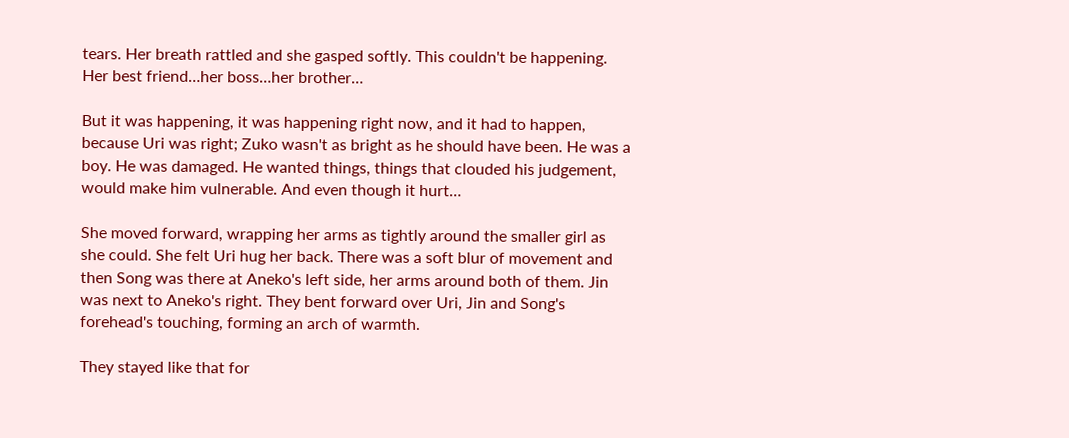tears. Her breath rattled and she gasped softly. This couldn't be happening. Her best friend…her boss…her brother…

But it was happening, it was happening right now, and it had to happen, because Uri was right; Zuko wasn't as bright as he should have been. He was a boy. He was damaged. He wanted things, things that clouded his judgement, would make him vulnerable. And even though it hurt…

She moved forward, wrapping her arms as tightly around the smaller girl as she could. She felt Uri hug her back. There was a soft blur of movement and then Song was there at Aneko's left side, her arms around both of them. Jin was next to Aneko's right. They bent forward over Uri, Jin and Song's forehead's touching, forming an arch of warmth.

They stayed like that for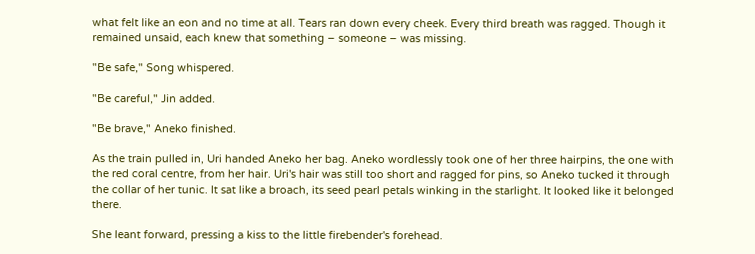what felt like an eon and no time at all. Tears ran down every cheek. Every third breath was ragged. Though it remained unsaid, each knew that something – someone – was missing.

"Be safe," Song whispered.

"Be careful," Jin added.

"Be brave," Aneko finished.

As the train pulled in, Uri handed Aneko her bag. Aneko wordlessly took one of her three hairpins, the one with the red coral centre, from her hair. Uri's hair was still too short and ragged for pins, so Aneko tucked it through the collar of her tunic. It sat like a broach, its seed pearl petals winking in the starlight. It looked like it belonged there.

She leant forward, pressing a kiss to the little firebender's forehead.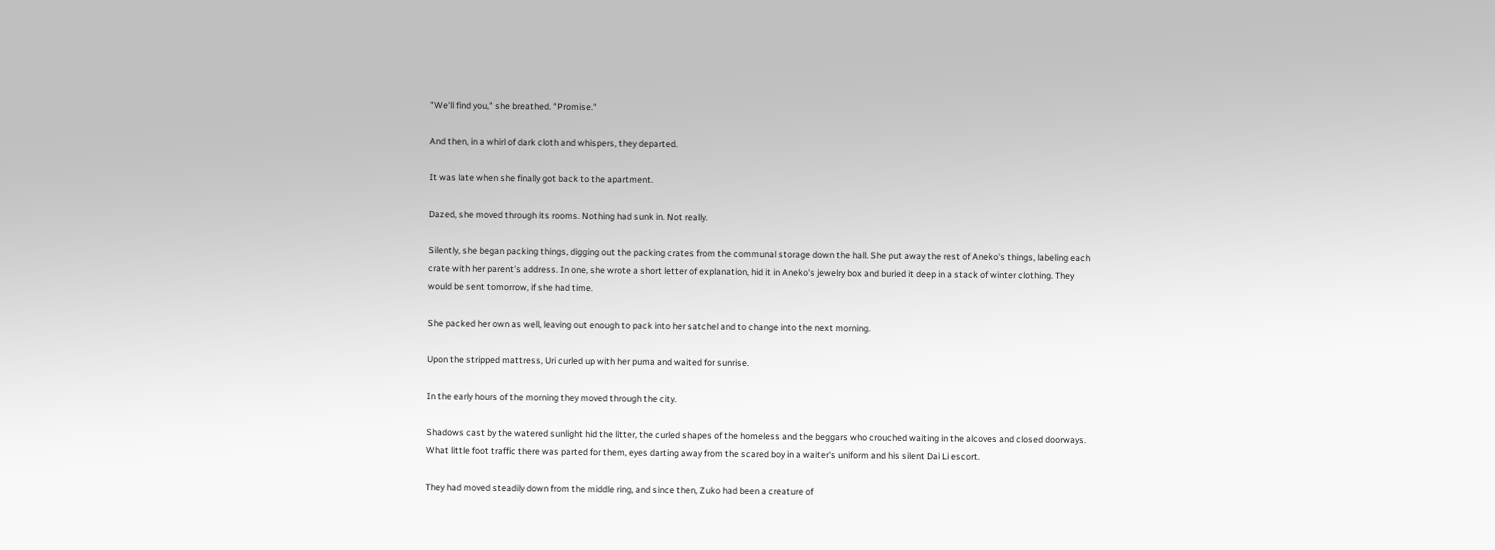"We'll find you," she breathed. "Promise."

And then, in a whirl of dark cloth and whispers, they departed.

It was late when she finally got back to the apartment.

Dazed, she moved through its rooms. Nothing had sunk in. Not really.

Silently, she began packing things, digging out the packing crates from the communal storage down the hall. She put away the rest of Aneko's things, labeling each crate with her parent's address. In one, she wrote a short letter of explanation, hid it in Aneko's jewelry box and buried it deep in a stack of winter clothing. They would be sent tomorrow, if she had time.

She packed her own as well, leaving out enough to pack into her satchel and to change into the next morning.

Upon the stripped mattress, Uri curled up with her puma and waited for sunrise.

In the early hours of the morning they moved through the city.

Shadows cast by the watered sunlight hid the litter, the curled shapes of the homeless and the beggars who crouched waiting in the alcoves and closed doorways. What little foot traffic there was parted for them, eyes darting away from the scared boy in a waiter's uniform and his silent Dai Li escort.

They had moved steadily down from the middle ring, and since then, Zuko had been a creature of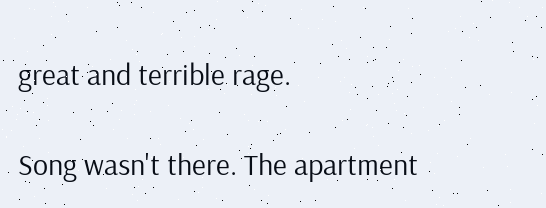great and terrible rage.

Song wasn't there. The apartment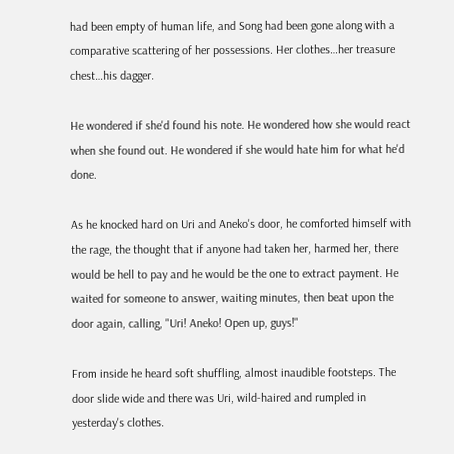had been empty of human life, and Song had been gone along with a comparative scattering of her possessions. Her clothes…her treasure chest…his dagger.

He wondered if she'd found his note. He wondered how she would react when she found out. He wondered if she would hate him for what he'd done.

As he knocked hard on Uri and Aneko's door, he comforted himself with the rage, the thought that if anyone had taken her, harmed her, there would be hell to pay and he would be the one to extract payment. He waited for someone to answer, waiting minutes, then beat upon the door again, calling, "Uri! Aneko! Open up, guys!"

From inside he heard soft shuffling, almost inaudible footsteps. The door slide wide and there was Uri, wild-haired and rumpled in yesterday's clothes.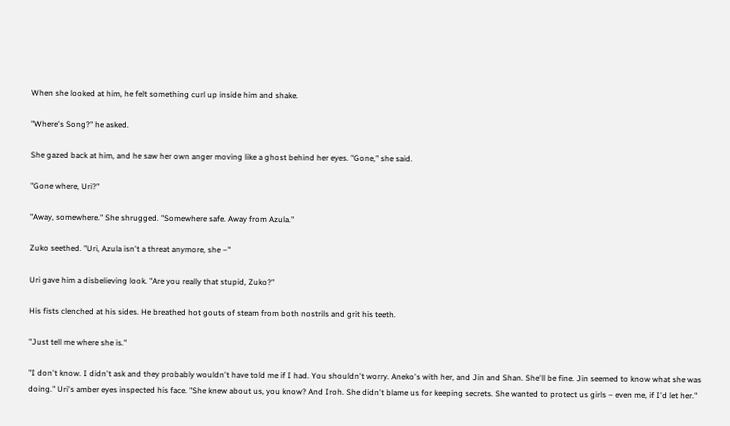When she looked at him, he felt something curl up inside him and shake.

"Where's Song?" he asked.

She gazed back at him, and he saw her own anger moving like a ghost behind her eyes. "Gone," she said.

"Gone where, Uri?"

"Away, somewhere." She shrugged. "Somewhere safe. Away from Azula."

Zuko seethed. "Uri, Azula isn't a threat anymore, she –"

Uri gave him a disbelieving look. "Are you really that stupid, Zuko?"

His fists clenched at his sides. He breathed hot gouts of steam from both nostrils and grit his teeth.

"Just tell me where she is."

"I don't know. I didn't ask and they probably wouldn't have told me if I had. You shouldn't worry. Aneko's with her, and Jin and Shan. She'll be fine. Jin seemed to know what she was doing." Uri's amber eyes inspected his face. "She knew about us, you know? And Iroh. She didn't blame us for keeping secrets. She wanted to protect us girls – even me, if I'd let her."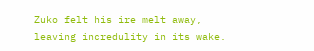Zuko felt his ire melt away, leaving incredulity in its wake.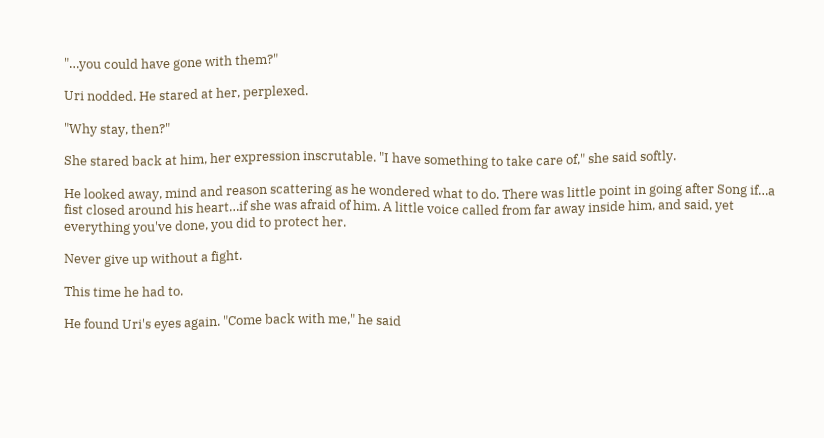"…you could have gone with them?"

Uri nodded. He stared at her, perplexed.

"Why stay, then?"

She stared back at him, her expression inscrutable. "I have something to take care of," she said softly.

He looked away, mind and reason scattering as he wondered what to do. There was little point in going after Song if…a fist closed around his heart…if she was afraid of him. A little voice called from far away inside him, and said, yet everything you've done, you did to protect her.

Never give up without a fight.

This time he had to.

He found Uri's eyes again. "Come back with me," he said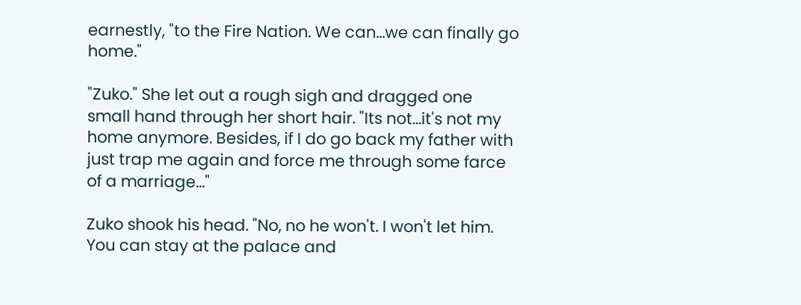earnestly, "to the Fire Nation. We can…we can finally go home."

"Zuko." She let out a rough sigh and dragged one small hand through her short hair. "Its not…it's not my home anymore. Besides, if I do go back my father with just trap me again and force me through some farce of a marriage…"

Zuko shook his head. "No, no he won't. I won't let him. You can stay at the palace and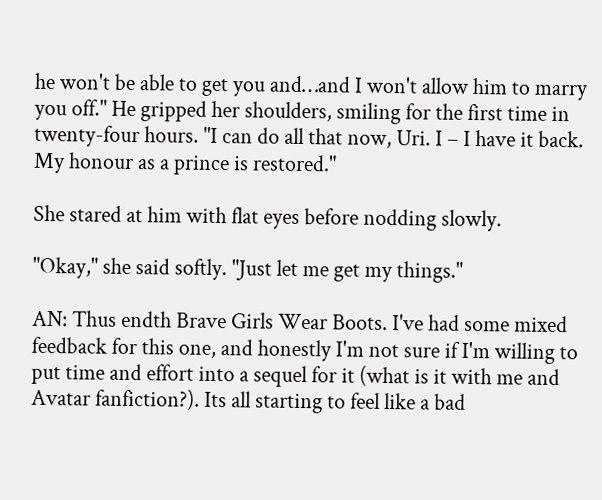he won't be able to get you and…and I won't allow him to marry you off." He gripped her shoulders, smiling for the first time in twenty-four hours. "I can do all that now, Uri. I – I have it back. My honour as a prince is restored."

She stared at him with flat eyes before nodding slowly.

"Okay," she said softly. "Just let me get my things."

AN: Thus endth Brave Girls Wear Boots. I've had some mixed feedback for this one, and honestly I'm not sure if I'm willing to put time and effort into a sequel for it (what is it with me and Avatar fanfiction?). Its all starting to feel like a bad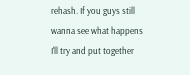rehash. If you guys still wanna see what happens I'll try and put together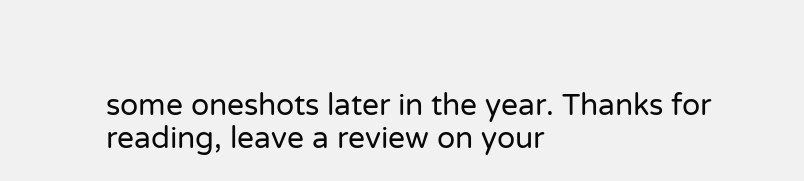some oneshots later in the year. Thanks for reading, leave a review on your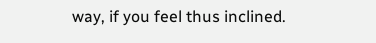way, if you feel thus inclined.